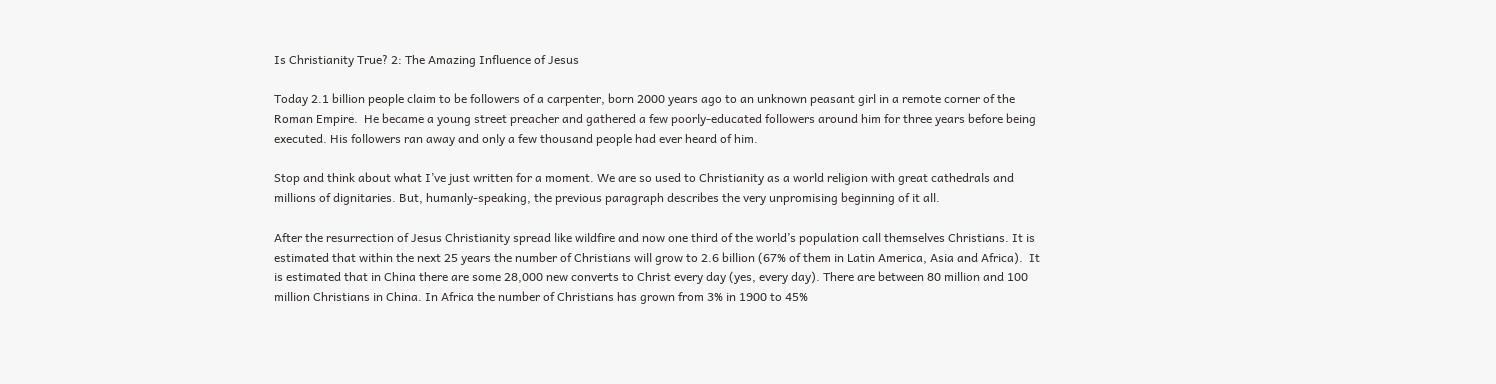Is Christianity True? 2: The Amazing Influence of Jesus

Today 2.1 billion people claim to be followers of a carpenter, born 2000 years ago to an unknown peasant girl in a remote corner of the Roman Empire.  He became a young street preacher and gathered a few poorly-educated followers around him for three years before being executed. His followers ran away and only a few thousand people had ever heard of him.

Stop and think about what I’ve just written for a moment. We are so used to Christianity as a world religion with great cathedrals and millions of dignitaries. But, humanly-speaking, the previous paragraph describes the very unpromising beginning of it all.

After the resurrection of Jesus Christianity spread like wildfire and now one third of the world’s population call themselves Christians. It is estimated that within the next 25 years the number of Christians will grow to 2.6 billion (67% of them in Latin America, Asia and Africa).  It is estimated that in China there are some 28,000 new converts to Christ every day (yes, every day). There are between 80 million and 100 million Christians in China. In Africa the number of Christians has grown from 3% in 1900 to 45%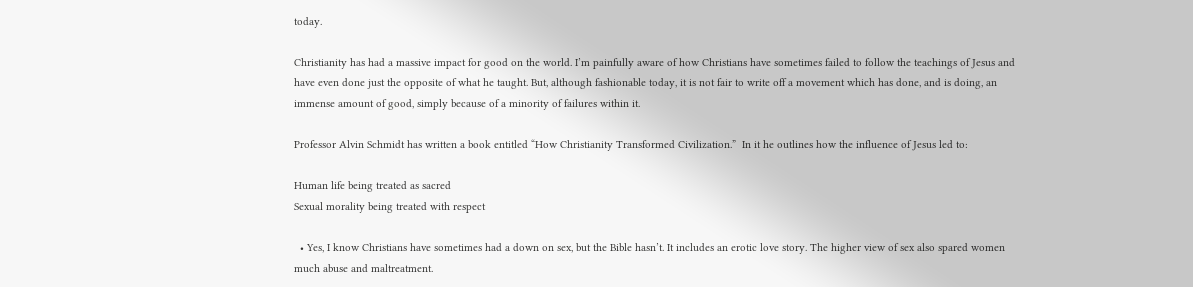today.

Christianity has had a massive impact for good on the world. I’m painfully aware of how Christians have sometimes failed to follow the teachings of Jesus and have even done just the opposite of what he taught. But, although fashionable today, it is not fair to write off a movement which has done, and is doing, an immense amount of good, simply because of a minority of failures within it.

Professor Alvin Schmidt has written a book entitled “How Christianity Transformed Civilization.”  In it he outlines how the influence of Jesus led to:

Human life being treated as sacred
Sexual morality being treated with respect

  • Yes, I know Christians have sometimes had a down on sex, but the Bible hasn’t. It includes an erotic love story. The higher view of sex also spared women much abuse and maltreatment.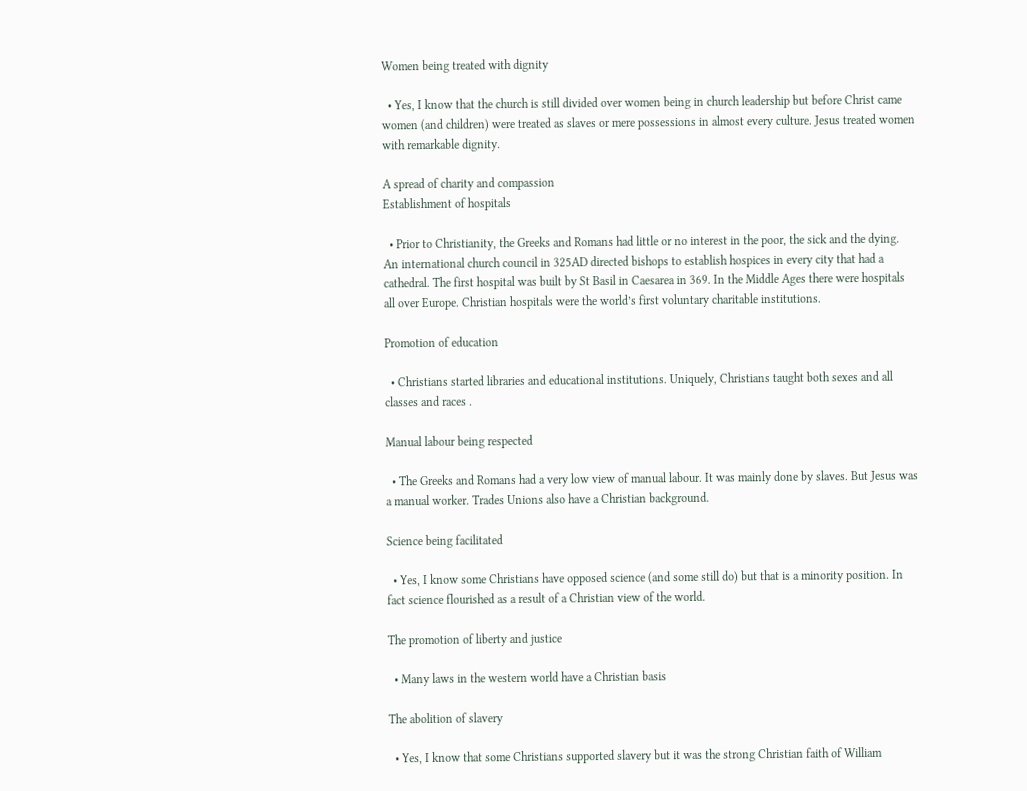Women being treated with dignity

  • Yes, I know that the church is still divided over women being in church leadership but before Christ came women (and children) were treated as slaves or mere possessions in almost every culture. Jesus treated women with remarkable dignity.

A spread of charity and compassion
Establishment of hospitals

  • Prior to Christianity, the Greeks and Romans had little or no interest in the poor, the sick and the dying. An international church council in 325AD directed bishops to establish hospices in every city that had a cathedral. The first hospital was built by St Basil in Caesarea in 369. In the Middle Ages there were hospitals all over Europe. Christian hospitals were the world’s first voluntary charitable institutions.

Promotion of education

  • Christians started libraries and educational institutions. Uniquely, Christians taught both sexes and all classes and races .

Manual labour being respected

  • The Greeks and Romans had a very low view of manual labour. It was mainly done by slaves. But Jesus was a manual worker. Trades Unions also have a Christian background.

Science being facilitated

  • Yes, I know some Christians have opposed science (and some still do) but that is a minority position. In fact science flourished as a result of a Christian view of the world.

The promotion of liberty and justice

  • Many laws in the western world have a Christian basis

The abolition of slavery

  • Yes, I know that some Christians supported slavery but it was the strong Christian faith of William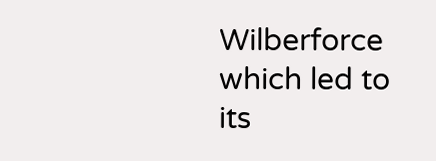Wilberforce which led to its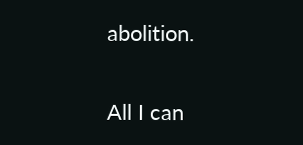abolition.

All I can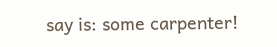say is: some carpenter!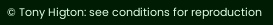© Tony Higton: see conditions for reproduction